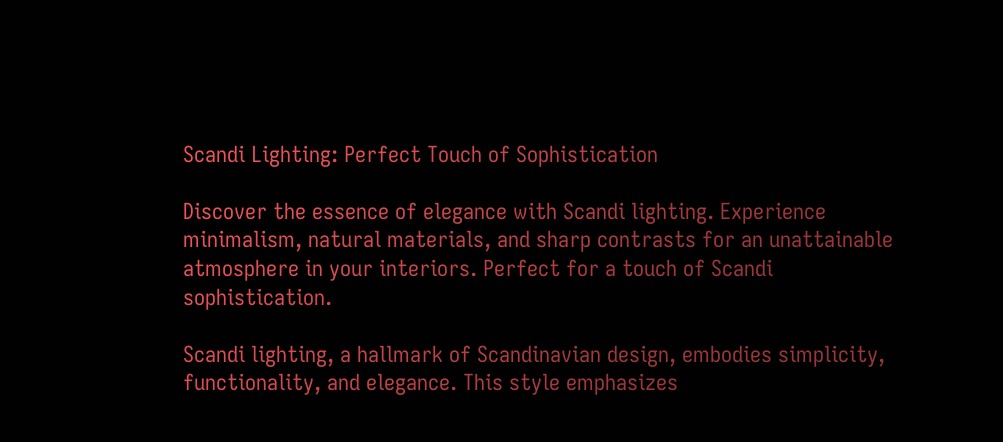Scandi Lighting: Perfect Touch of Sophistication

Discover the essence of elegance with Scandi lighting. Experience minimalism, natural materials, and sharp contrasts for an unattainable atmosphere in your interiors. Perfect for a touch of Scandi sophistication.

Scandi lighting, a hallmark of Scandinavian design, embodies simplicity, functionality, and elegance. This style emphasizes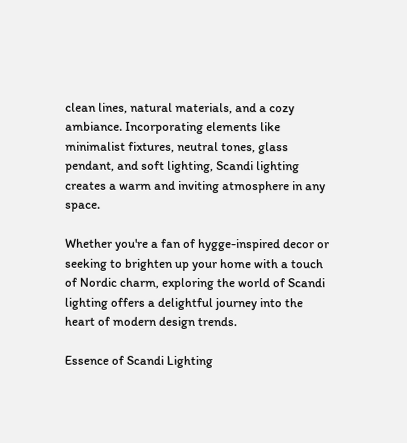clean lines, natural materials, and a cozy ambiance. Incorporating elements like minimalist fixtures, neutral tones, glass pendant, and soft lighting, Scandi lighting creates a warm and inviting atmosphere in any space.

Whether you're a fan of hygge-inspired decor or seeking to brighten up your home with a touch of Nordic charm, exploring the world of Scandi lighting offers a delightful journey into the heart of modern design trends.

Essence of Scandi Lighting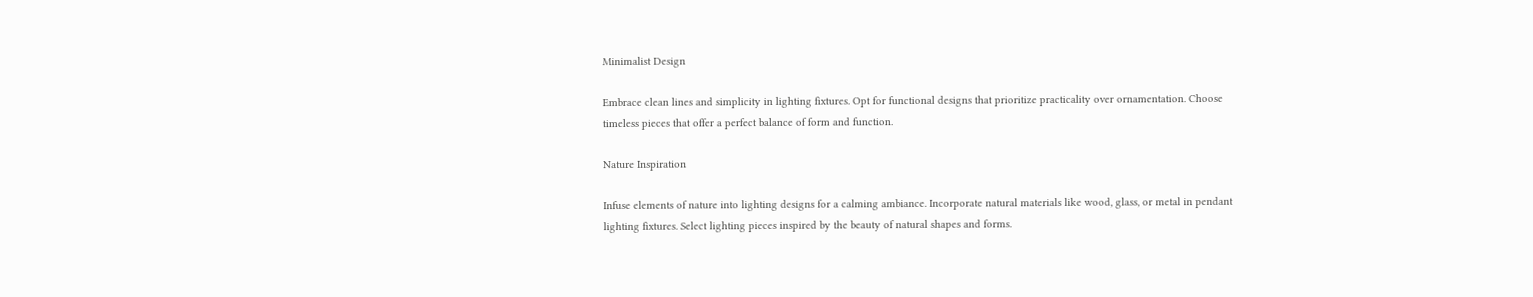Minimalist Design

Embrace clean lines and simplicity in lighting fixtures. Opt for functional designs that prioritize practicality over ornamentation. Choose timeless pieces that offer a perfect balance of form and function.

Nature Inspiration

Infuse elements of nature into lighting designs for a calming ambiance. Incorporate natural materials like wood, glass, or metal in pendant lighting fixtures. Select lighting pieces inspired by the beauty of natural shapes and forms.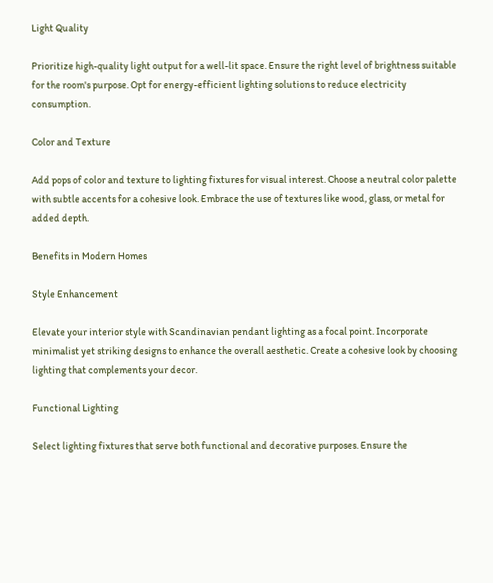Light Quality

Prioritize high-quality light output for a well-lit space. Ensure the right level of brightness suitable for the room's purpose. Opt for energy-efficient lighting solutions to reduce electricity consumption.

Color and Texture

Add pops of color and texture to lighting fixtures for visual interest. Choose a neutral color palette with subtle accents for a cohesive look. Embrace the use of textures like wood, glass, or metal for added depth.

Benefits in Modern Homes

Style Enhancement

Elevate your interior style with Scandinavian pendant lighting as a focal point. Incorporate minimalist yet striking designs to enhance the overall aesthetic. Create a cohesive look by choosing lighting that complements your decor.

Functional Lighting

Select lighting fixtures that serve both functional and decorative purposes. Ensure the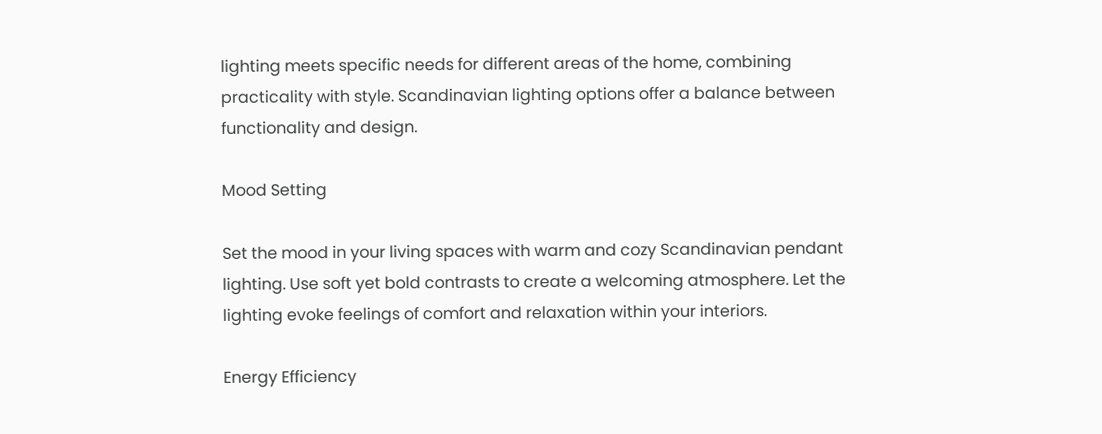lighting meets specific needs for different areas of the home, combining practicality with style. Scandinavian lighting options offer a balance between functionality and design.

Mood Setting

Set the mood in your living spaces with warm and cozy Scandinavian pendant lighting. Use soft yet bold contrasts to create a welcoming atmosphere. Let the lighting evoke feelings of comfort and relaxation within your interiors.

Energy Efficiency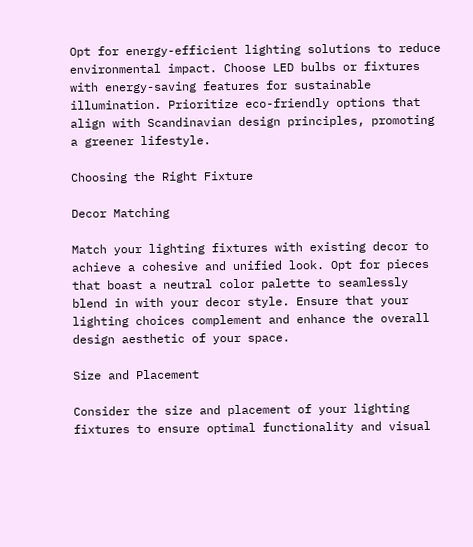Opt for energy-efficient lighting solutions to reduce environmental impact. Choose LED bulbs or fixtures with energy-saving features for sustainable illumination. Prioritize eco-friendly options that align with Scandinavian design principles, promoting a greener lifestyle.

Choosing the Right Fixture

Decor Matching

Match your lighting fixtures with existing decor to achieve a cohesive and unified look. Opt for pieces that boast a neutral color palette to seamlessly blend in with your decor style. Ensure that your lighting choices complement and enhance the overall design aesthetic of your space.

Size and Placement

Consider the size and placement of your lighting fixtures to ensure optimal functionality and visual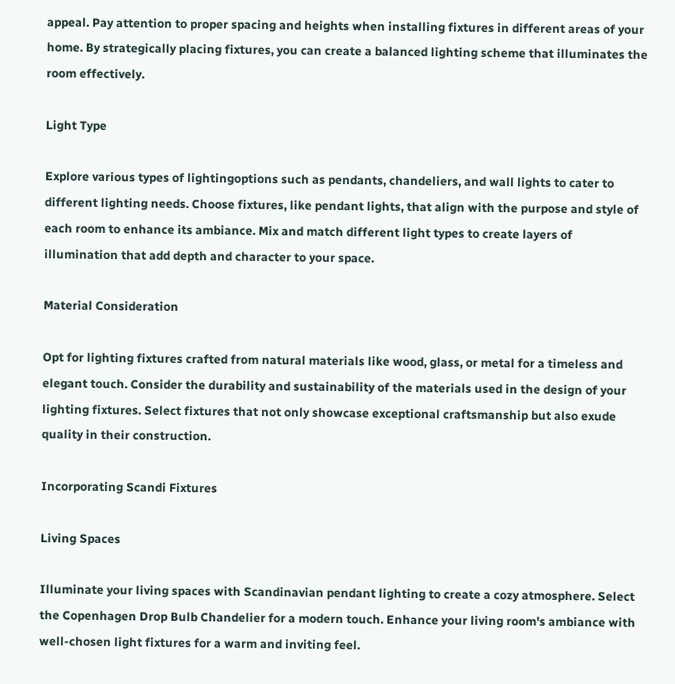appeal. Pay attention to proper spacing and heights when installing fixtures in different areas of your home. By strategically placing fixtures, you can create a balanced lighting scheme that illuminates the room effectively.

Light Type

Explore various types of lightingoptions such as pendants, chandeliers, and wall lights to cater to different lighting needs. Choose fixtures, like pendant lights, that align with the purpose and style of each room to enhance its ambiance. Mix and match different light types to create layers of illumination that add depth and character to your space.

Material Consideration

Opt for lighting fixtures crafted from natural materials like wood, glass, or metal for a timeless and elegant touch. Consider the durability and sustainability of the materials used in the design of your lighting fixtures. Select fixtures that not only showcase exceptional craftsmanship but also exude quality in their construction.

Incorporating Scandi Fixtures

Living Spaces

Illuminate your living spaces with Scandinavian pendant lighting to create a cozy atmosphere. Select the Copenhagen Drop Bulb Chandelier for a modern touch. Enhance your living room's ambiance with well-chosen light fixtures for a warm and inviting feel.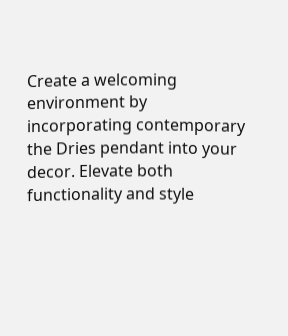Create a welcoming environment by incorporating contemporary the Dries pendant into your decor. Elevate both functionality and style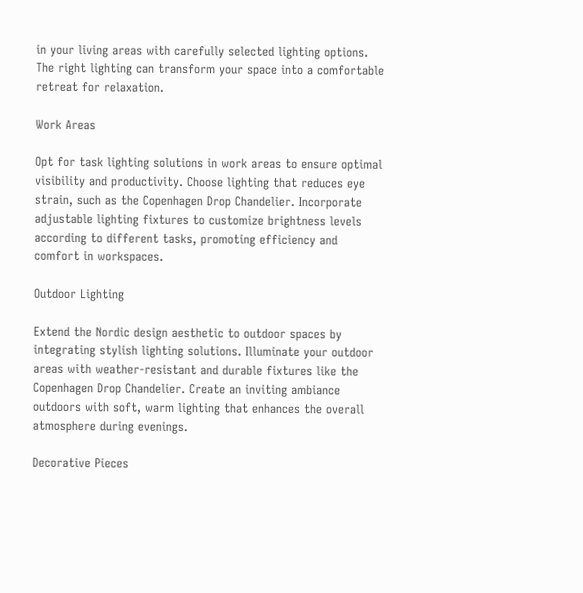in your living areas with carefully selected lighting options. The right lighting can transform your space into a comfortable retreat for relaxation.

Work Areas

Opt for task lighting solutions in work areas to ensure optimal visibility and productivity. Choose lighting that reduces eye strain, such as the Copenhagen Drop Chandelier. Incorporate adjustable lighting fixtures to customize brightness levels according to different tasks, promoting efficiency and comfort in workspaces.

Outdoor Lighting

Extend the Nordic design aesthetic to outdoor spaces by integrating stylish lighting solutions. Illuminate your outdoor areas with weather-resistant and durable fixtures like the Copenhagen Drop Chandelier. Create an inviting ambiance outdoors with soft, warm lighting that enhances the overall atmosphere during evenings.

Decorative Pieces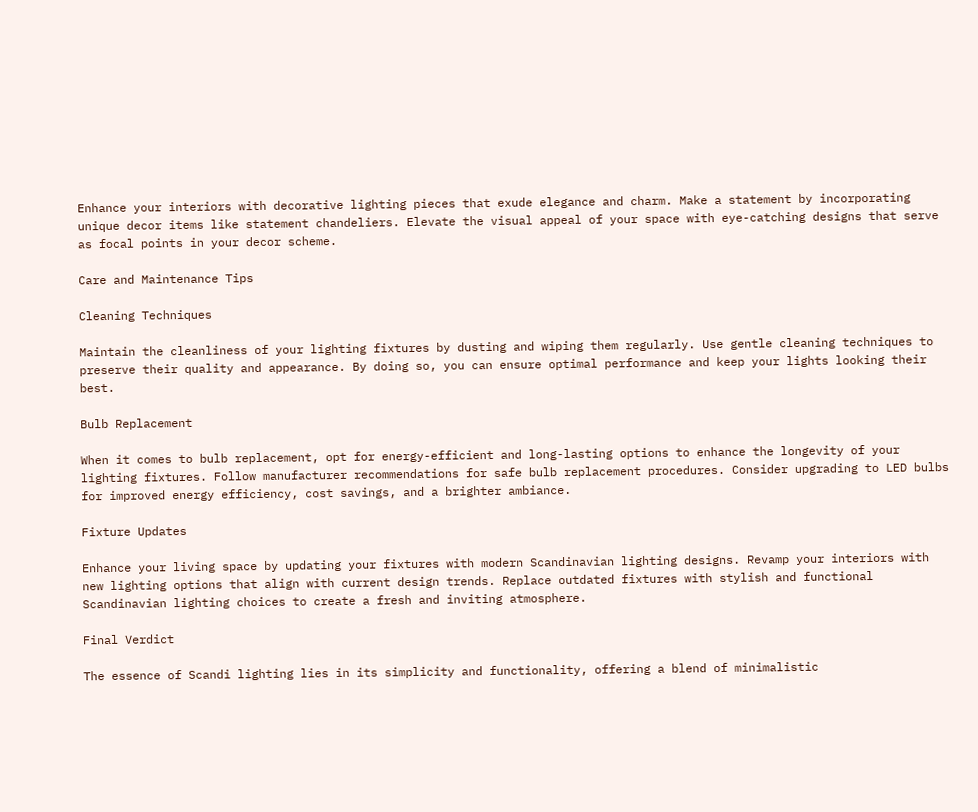Enhance your interiors with decorative lighting pieces that exude elegance and charm. Make a statement by incorporating unique decor items like statement chandeliers. Elevate the visual appeal of your space with eye-catching designs that serve as focal points in your decor scheme.

Care and Maintenance Tips

Cleaning Techniques

Maintain the cleanliness of your lighting fixtures by dusting and wiping them regularly. Use gentle cleaning techniques to preserve their quality and appearance. By doing so, you can ensure optimal performance and keep your lights looking their best.

Bulb Replacement

When it comes to bulb replacement, opt for energy-efficient and long-lasting options to enhance the longevity of your lighting fixtures. Follow manufacturer recommendations for safe bulb replacement procedures. Consider upgrading to LED bulbs for improved energy efficiency, cost savings, and a brighter ambiance.

Fixture Updates

Enhance your living space by updating your fixtures with modern Scandinavian lighting designs. Revamp your interiors with new lighting options that align with current design trends. Replace outdated fixtures with stylish and functional Scandinavian lighting choices to create a fresh and inviting atmosphere.

Final Verdict

The essence of Scandi lighting lies in its simplicity and functionality, offering a blend of minimalistic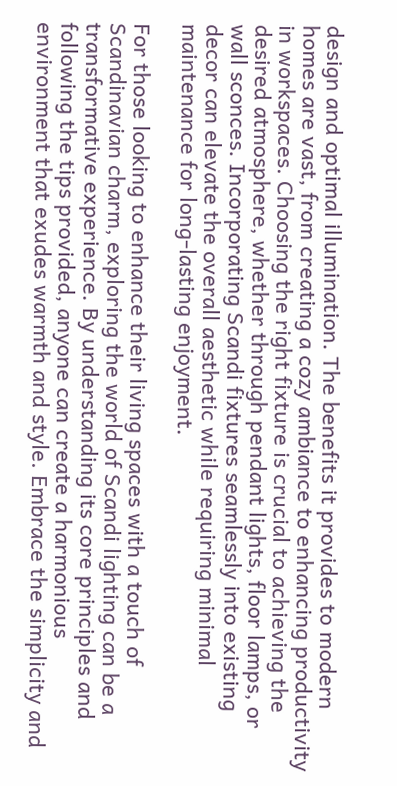design and optimal illumination. The benefits it provides to modern homes are vast, from creating a cozy ambiance to enhancing productivity in workspaces. Choosing the right fixture is crucial to achieving the desired atmosphere, whether through pendant lights, floor lamps, or wall sconces. Incorporating Scandi fixtures seamlessly into existing decor can elevate the overall aesthetic while requiring minimal maintenance for long-lasting enjoyment.

For those looking to enhance their living spaces with a touch of Scandinavian charm, exploring the world of Scandi lighting can be a transformative experience. By understanding its core principles and following the tips provided, anyone can create a harmonious environment that exudes warmth and style. Embrace the simplicity and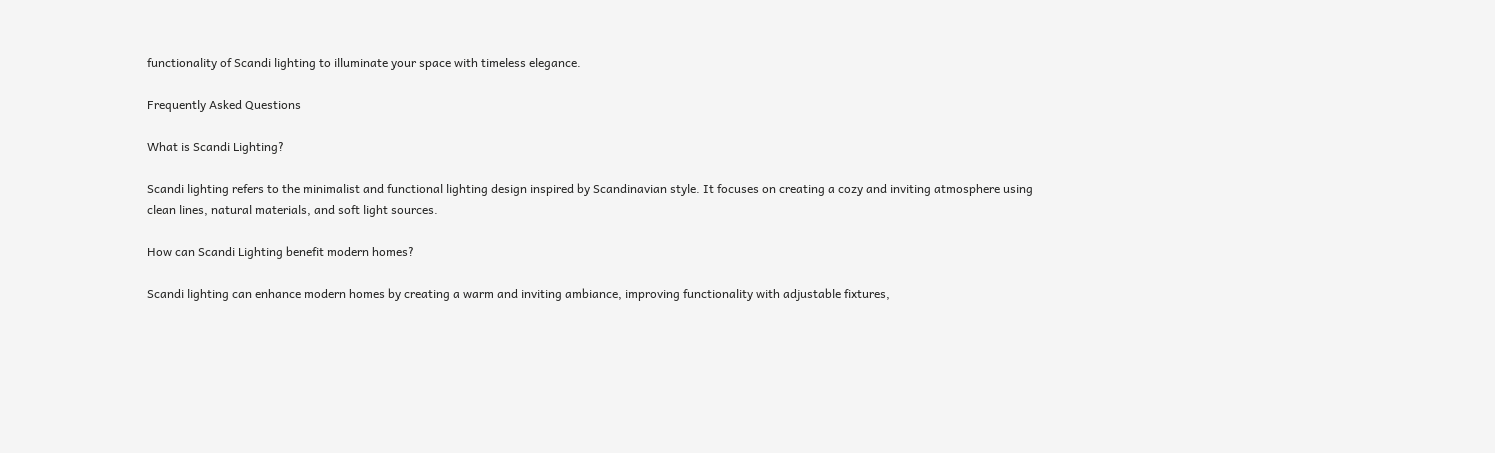functionality of Scandi lighting to illuminate your space with timeless elegance.

Frequently Asked Questions

What is Scandi Lighting?

Scandi lighting refers to the minimalist and functional lighting design inspired by Scandinavian style. It focuses on creating a cozy and inviting atmosphere using clean lines, natural materials, and soft light sources.

How can Scandi Lighting benefit modern homes?

Scandi lighting can enhance modern homes by creating a warm and inviting ambiance, improving functionality with adjustable fixtures,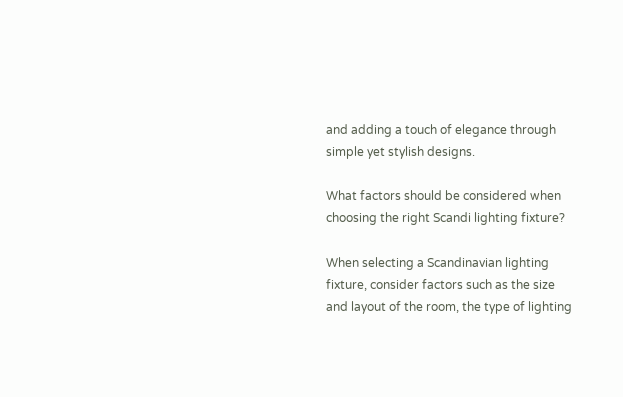and adding a touch of elegance through simple yet stylish designs.

What factors should be considered when choosing the right Scandi lighting fixture?

When selecting a Scandinavian lighting fixture, consider factors such as the size and layout of the room, the type of lighting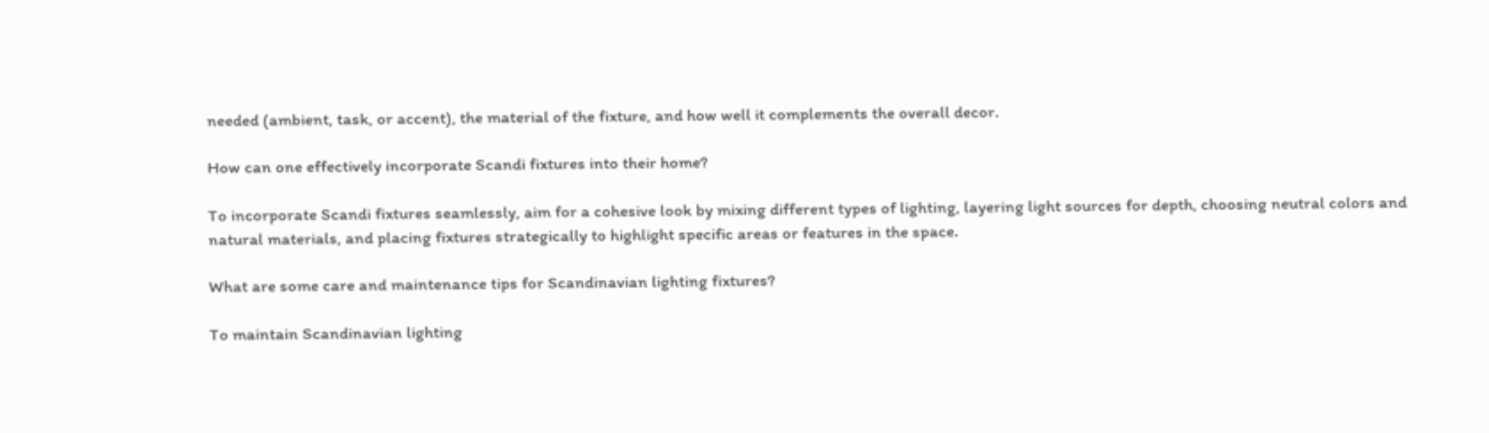needed (ambient, task, or accent), the material of the fixture, and how well it complements the overall decor.

How can one effectively incorporate Scandi fixtures into their home?

To incorporate Scandi fixtures seamlessly, aim for a cohesive look by mixing different types of lighting, layering light sources for depth, choosing neutral colors and natural materials, and placing fixtures strategically to highlight specific areas or features in the space.

What are some care and maintenance tips for Scandinavian lighting fixtures?

To maintain Scandinavian lighting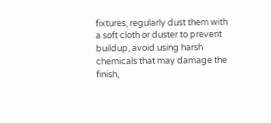fixtures, regularly dust them with a soft cloth or duster to prevent buildup, avoid using harsh chemicals that may damage the finish,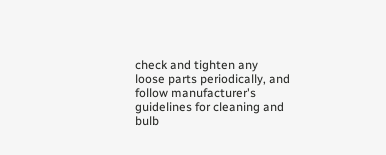check and tighten any loose parts periodically, and follow manufacturer's guidelines for cleaning and bulb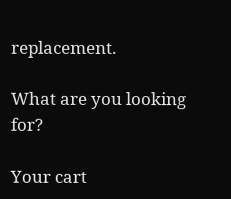replacement.

What are you looking for?

Your cart